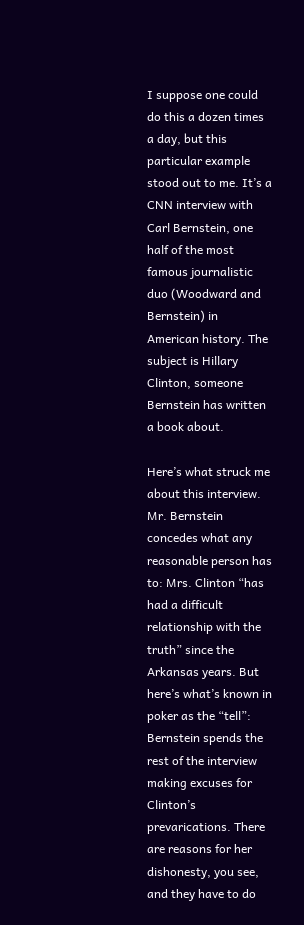I suppose one could do this a dozen times a day, but this particular example stood out to me. It’s a CNN interview with Carl Bernstein, one half of the most famous journalistic duo (Woodward and Bernstein) in American history. The subject is Hillary Clinton, someone Bernstein has written a book about.

Here’s what struck me about this interview. Mr. Bernstein concedes what any reasonable person has to: Mrs. Clinton “has had a difficult relationship with the truth” since the Arkansas years. But here’s what’s known in poker as the “tell”: Bernstein spends the rest of the interview making excuses for Clinton’s prevarications. There are reasons for her dishonesty, you see, and they have to do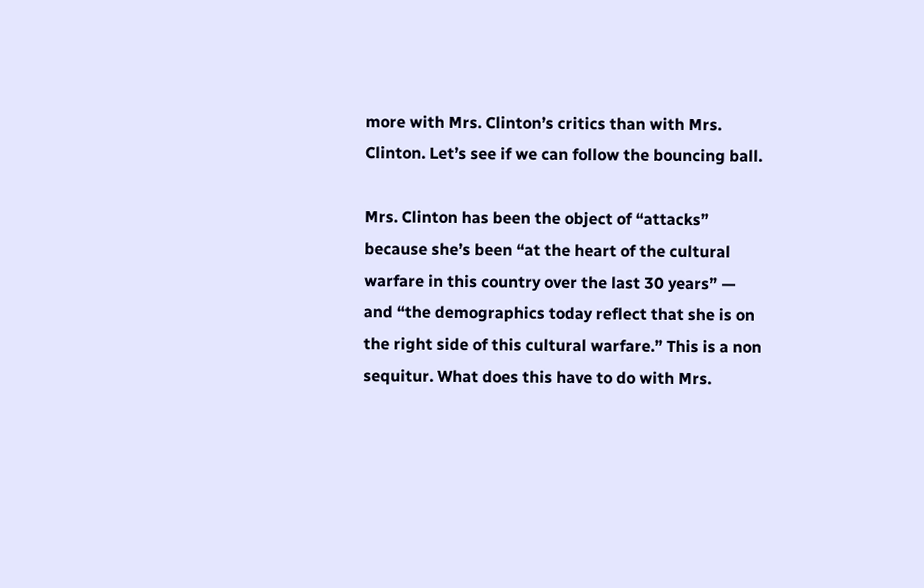more with Mrs. Clinton’s critics than with Mrs. Clinton. Let’s see if we can follow the bouncing ball.

Mrs. Clinton has been the object of “attacks” because she’s been “at the heart of the cultural warfare in this country over the last 30 years” — and “the demographics today reflect that she is on the right side of this cultural warfare.” This is a non sequitur. What does this have to do with Mrs.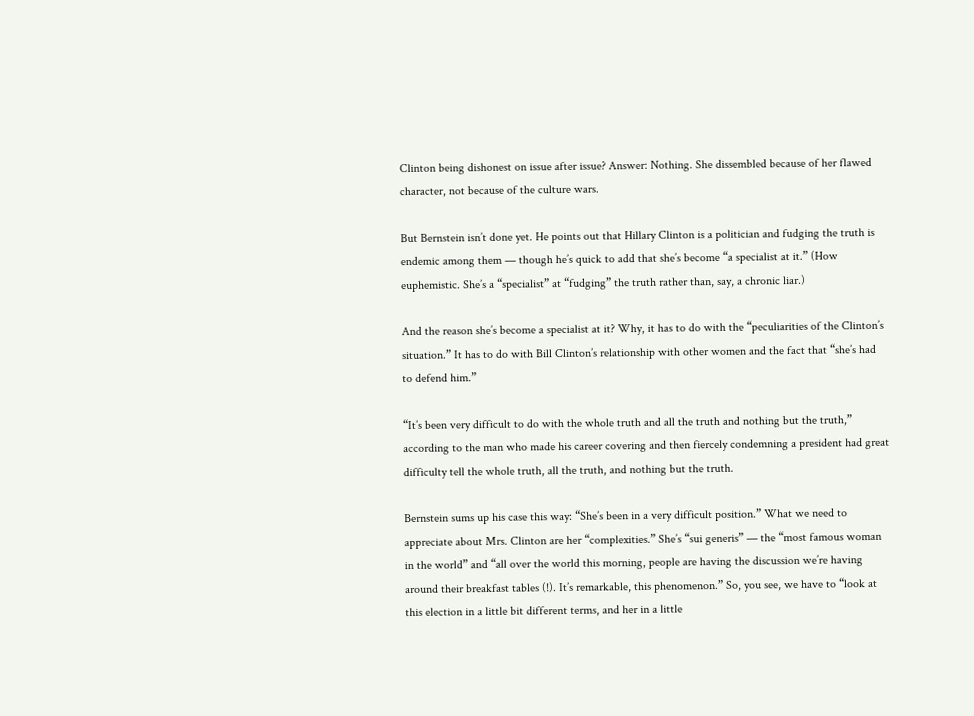Clinton being dishonest on issue after issue? Answer: Nothing. She dissembled because of her flawed character, not because of the culture wars.

But Bernstein isn’t done yet. He points out that Hillary Clinton is a politician and fudging the truth is endemic among them — though he’s quick to add that she’s become “a specialist at it.” (How euphemistic. She’s a “specialist” at “fudging” the truth rather than, say, a chronic liar.)

And the reason she’s become a specialist at it? Why, it has to do with the “peculiarities of the Clinton’s situation.” It has to do with Bill Clinton’s relationship with other women and the fact that “she’s had to defend him.”

“It’s been very difficult to do with the whole truth and all the truth and nothing but the truth,” according to the man who made his career covering and then fiercely condemning a president had great difficulty tell the whole truth, all the truth, and nothing but the truth.

Bernstein sums up his case this way: “She’s been in a very difficult position.” What we need to appreciate about Mrs. Clinton are her “complexities.” She’s “sui generis” — the “most famous woman in the world” and “all over the world this morning, people are having the discussion we’re having around their breakfast tables (!). It’s remarkable, this phenomenon.” So, you see, we have to “look at this election in a little bit different terms, and her in a little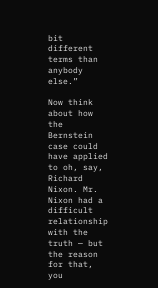bit different terms than anybody else.”

Now think about how the Bernstein case could have applied to oh, say, Richard Nixon. Mr. Nixon had a difficult relationship with the truth — but the reason for that, you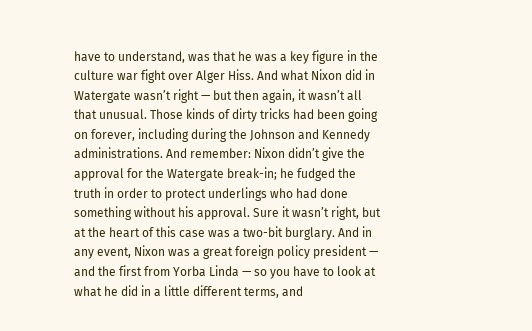have to understand, was that he was a key figure in the culture war fight over Alger Hiss. And what Nixon did in Watergate wasn’t right — but then again, it wasn’t all that unusual. Those kinds of dirty tricks had been going on forever, including during the Johnson and Kennedy administrations. And remember: Nixon didn’t give the approval for the Watergate break-in; he fudged the truth in order to protect underlings who had done something without his approval. Sure it wasn’t right, but at the heart of this case was a two-bit burglary. And in any event, Nixon was a great foreign policy president — and the first from Yorba Linda — so you have to look at what he did in a little different terms, and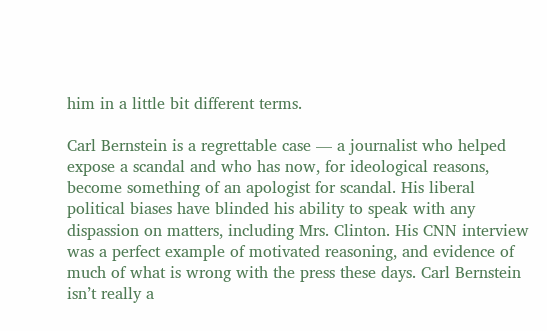him in a little bit different terms.

Carl Bernstein is a regrettable case — a journalist who helped expose a scandal and who has now, for ideological reasons, become something of an apologist for scandal. His liberal political biases have blinded his ability to speak with any dispassion on matters, including Mrs. Clinton. His CNN interview was a perfect example of motivated reasoning, and evidence of much of what is wrong with the press these days. Carl Bernstein isn’t really a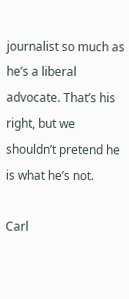journalist so much as he’s a liberal advocate. That’s his right, but we shouldn’t pretend he is what he’s not.

Carl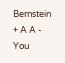Bernstein
+ A A -
You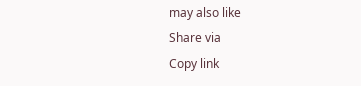may also like
Share via
Copy link